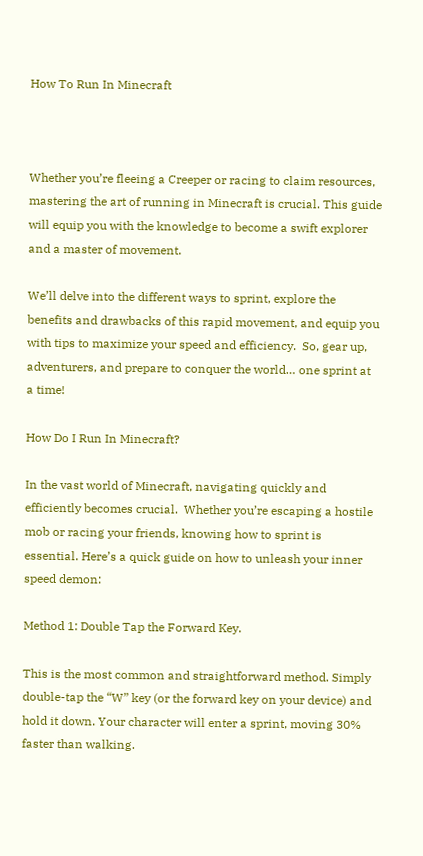How To Run In Minecraft



Whether you’re fleeing a Creeper or racing to claim resources, mastering the art of running in Minecraft is crucial. This guide will equip you with the knowledge to become a swift explorer and a master of movement.

We’ll delve into the different ways to sprint, explore the benefits and drawbacks of this rapid movement, and equip you with tips to maximize your speed and efficiency.  So, gear up, adventurers, and prepare to conquer the world… one sprint at a time!

How Do I Run In Minecraft?

In the vast world of Minecraft, navigating quickly and efficiently becomes crucial.  Whether you’re escaping a hostile mob or racing your friends, knowing how to sprint is essential. Here’s a quick guide on how to unleash your inner speed demon:

Method 1: Double Tap the Forward Key.

This is the most common and straightforward method. Simply double-tap the “W” key (or the forward key on your device) and hold it down. Your character will enter a sprint, moving 30% faster than walking.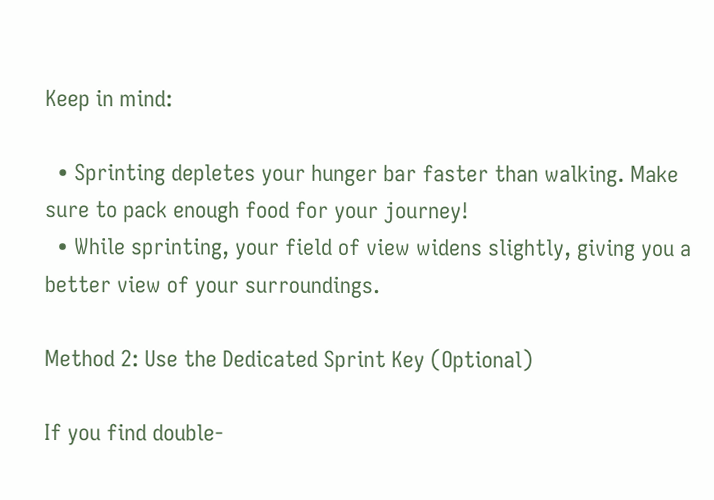Keep in mind:

  • Sprinting depletes your hunger bar faster than walking. Make sure to pack enough food for your journey!
  • While sprinting, your field of view widens slightly, giving you a better view of your surroundings.

Method 2: Use the Dedicated Sprint Key (Optional)

If you find double-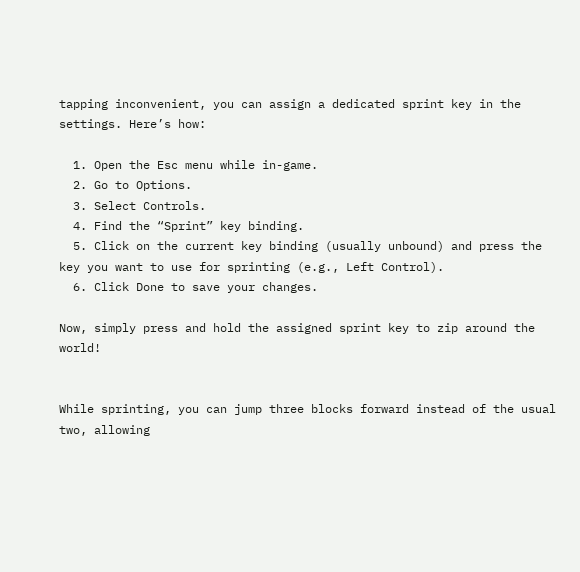tapping inconvenient, you can assign a dedicated sprint key in the settings. Here’s how:

  1. Open the Esc menu while in-game.
  2. Go to Options.
  3. Select Controls.
  4. Find the “Sprint” key binding.
  5. Click on the current key binding (usually unbound) and press the key you want to use for sprinting (e.g., Left Control).
  6. Click Done to save your changes.

Now, simply press and hold the assigned sprint key to zip around the world!


While sprinting, you can jump three blocks forward instead of the usual two, allowing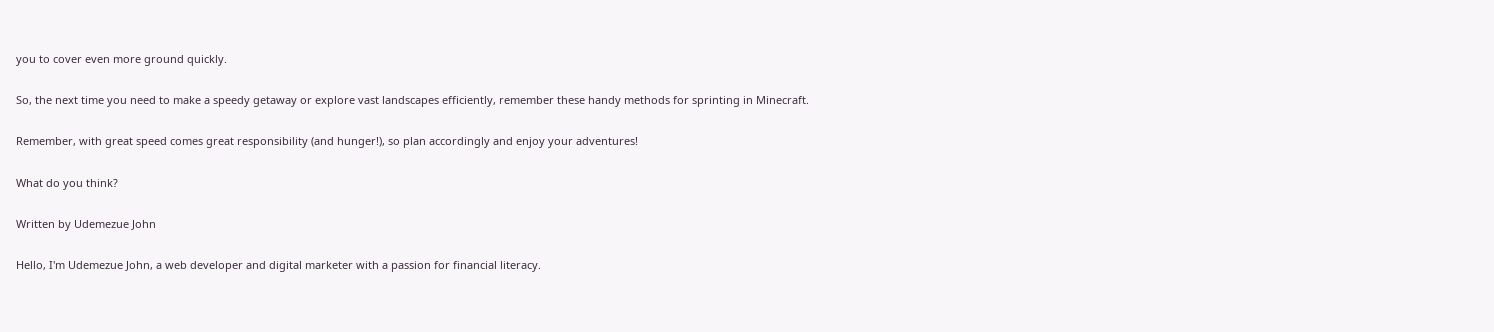you to cover even more ground quickly.

So, the next time you need to make a speedy getaway or explore vast landscapes efficiently, remember these handy methods for sprinting in Minecraft.

Remember, with great speed comes great responsibility (and hunger!), so plan accordingly and enjoy your adventures!

What do you think?

Written by Udemezue John

Hello, I'm Udemezue John, a web developer and digital marketer with a passion for financial literacy.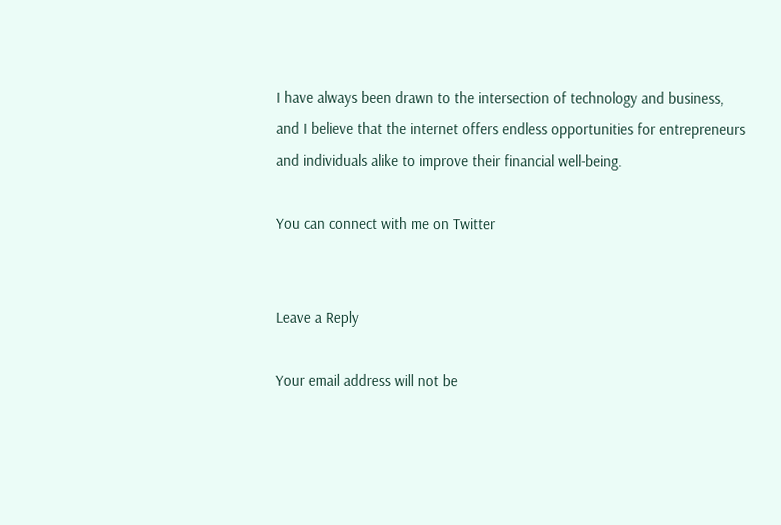I have always been drawn to the intersection of technology and business, and I believe that the internet offers endless opportunities for entrepreneurs and individuals alike to improve their financial well-being.

You can connect with me on Twitter


Leave a Reply

Your email address will not be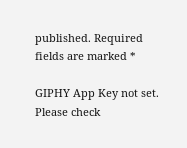published. Required fields are marked *

GIPHY App Key not set. Please check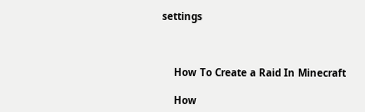settings



    How To Create a Raid In Minecraft

    How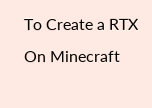To Create a RTX On Minecraft